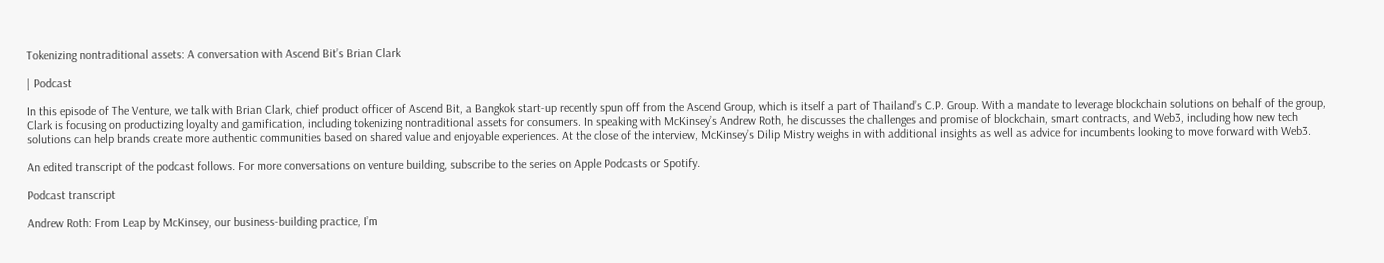Tokenizing nontraditional assets: A conversation with Ascend Bit’s Brian Clark

| Podcast

In this episode of The Venture, we talk with Brian Clark, chief product officer of Ascend Bit, a Bangkok start-up recently spun off from the Ascend Group, which is itself a part of Thailand’s C.P. Group. With a mandate to leverage blockchain solutions on behalf of the group, Clark is focusing on productizing loyalty and gamification, including tokenizing nontraditional assets for consumers. In speaking with McKinsey’s Andrew Roth, he discusses the challenges and promise of blockchain, smart contracts, and Web3, including how new tech solutions can help brands create more authentic communities based on shared value and enjoyable experiences. At the close of the interview, McKinsey’s Dilip Mistry weighs in with additional insights as well as advice for incumbents looking to move forward with Web3.

An edited transcript of the podcast follows. For more conversations on venture building, subscribe to the series on Apple Podcasts or Spotify.

Podcast transcript

Andrew Roth: From Leap by McKinsey, our business-building practice, I’m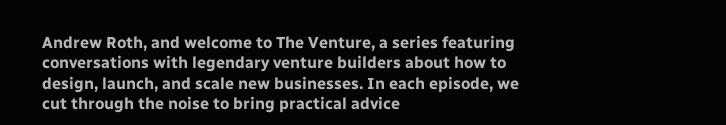Andrew Roth, and welcome to The Venture, a series featuring conversations with legendary venture builders about how to design, launch, and scale new businesses. In each episode, we cut through the noise to bring practical advice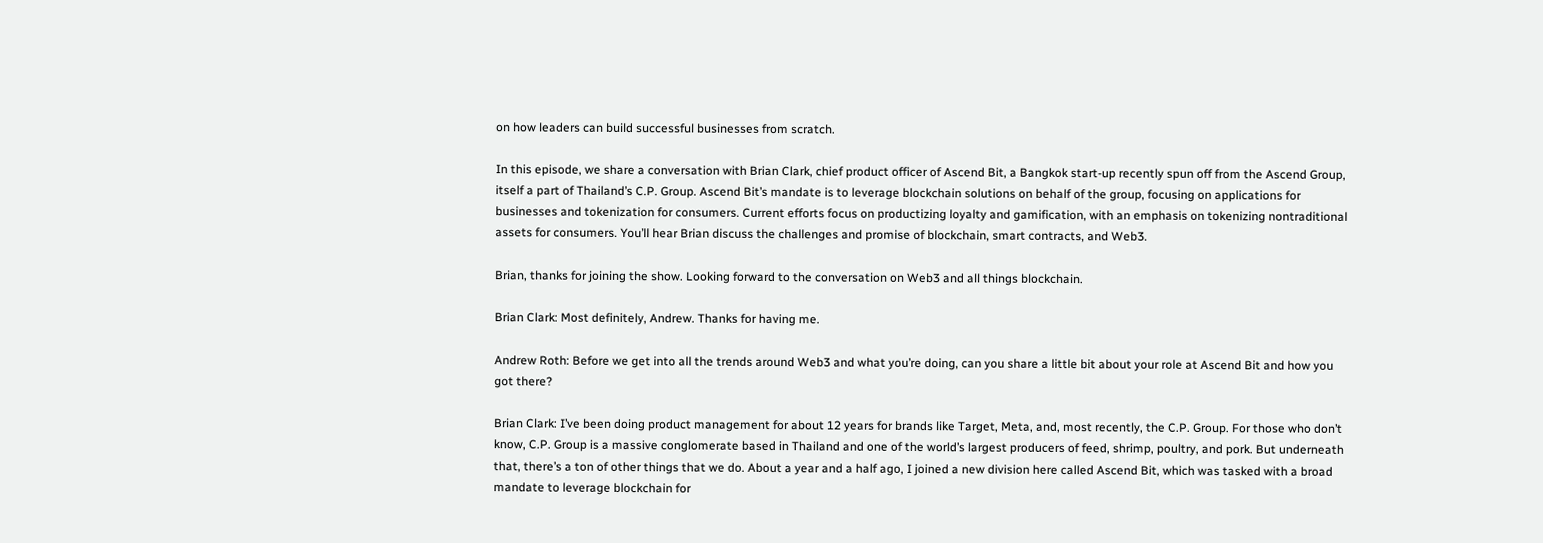on how leaders can build successful businesses from scratch.

In this episode, we share a conversation with Brian Clark, chief product officer of Ascend Bit, a Bangkok start-up recently spun off from the Ascend Group, itself a part of Thailand’s C.P. Group. Ascend Bit’s mandate is to leverage blockchain solutions on behalf of the group, focusing on applications for businesses and tokenization for consumers. Current efforts focus on productizing loyalty and gamification, with an emphasis on tokenizing nontraditional assets for consumers. You’ll hear Brian discuss the challenges and promise of blockchain, smart contracts, and Web3.

Brian, thanks for joining the show. Looking forward to the conversation on Web3 and all things blockchain.

Brian Clark: Most definitely, Andrew. Thanks for having me.

Andrew Roth: Before we get into all the trends around Web3 and what you’re doing, can you share a little bit about your role at Ascend Bit and how you got there?

Brian Clark: I’ve been doing product management for about 12 years for brands like Target, Meta, and, most recently, the C.P. Group. For those who don’t know, C.P. Group is a massive conglomerate based in Thailand and one of the world’s largest producers of feed, shrimp, poultry, and pork. But underneath that, there’s a ton of other things that we do. About a year and a half ago, I joined a new division here called Ascend Bit, which was tasked with a broad mandate to leverage blockchain for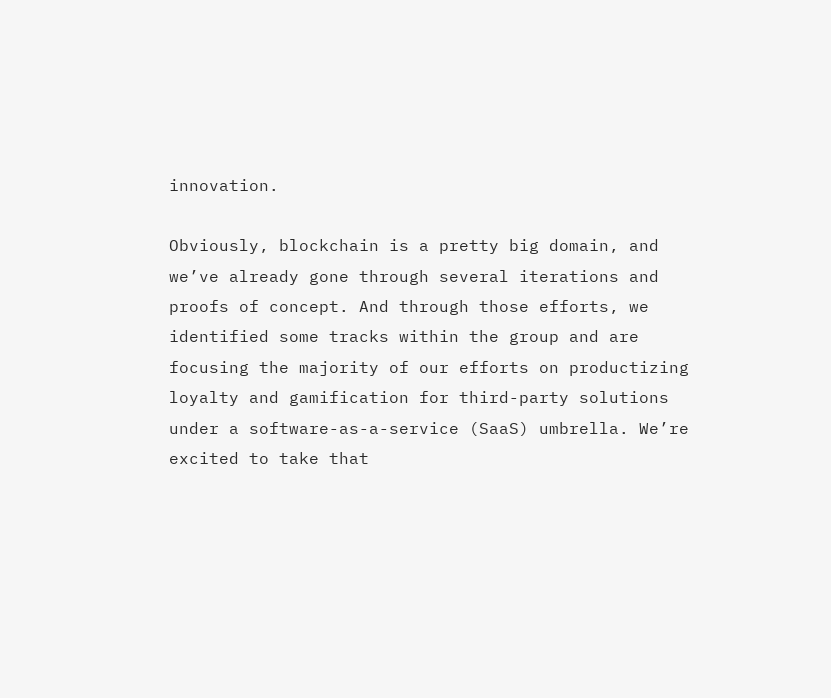innovation.

Obviously, blockchain is a pretty big domain, and we’ve already gone through several iterations and proofs of concept. And through those efforts, we identified some tracks within the group and are focusing the majority of our efforts on productizing loyalty and gamification for third-party solutions under a software-as-a-service (SaaS) umbrella. We’re excited to take that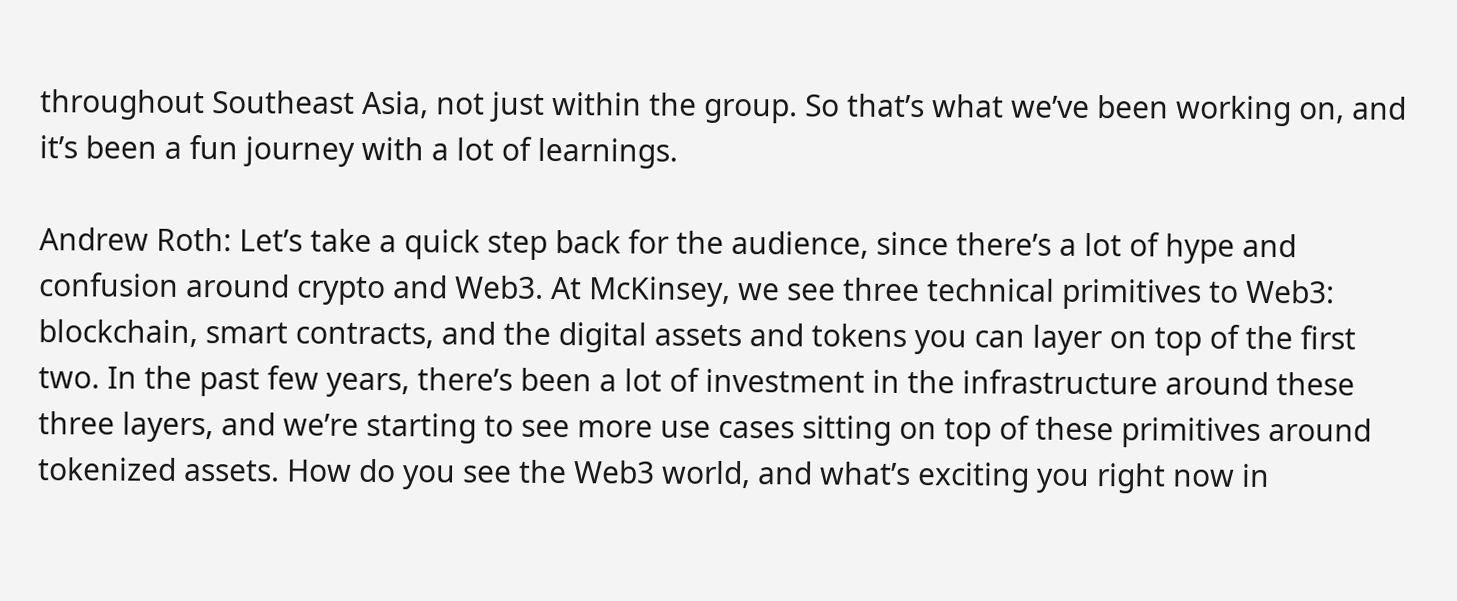throughout Southeast Asia, not just within the group. So that’s what we’ve been working on, and it’s been a fun journey with a lot of learnings.

Andrew Roth: Let’s take a quick step back for the audience, since there’s a lot of hype and confusion around crypto and Web3. At McKinsey, we see three technical primitives to Web3: blockchain, smart contracts, and the digital assets and tokens you can layer on top of the first two. In the past few years, there’s been a lot of investment in the infrastructure around these three layers, and we’re starting to see more use cases sitting on top of these primitives around tokenized assets. How do you see the Web3 world, and what’s exciting you right now in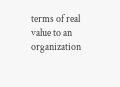terms of real value to an organization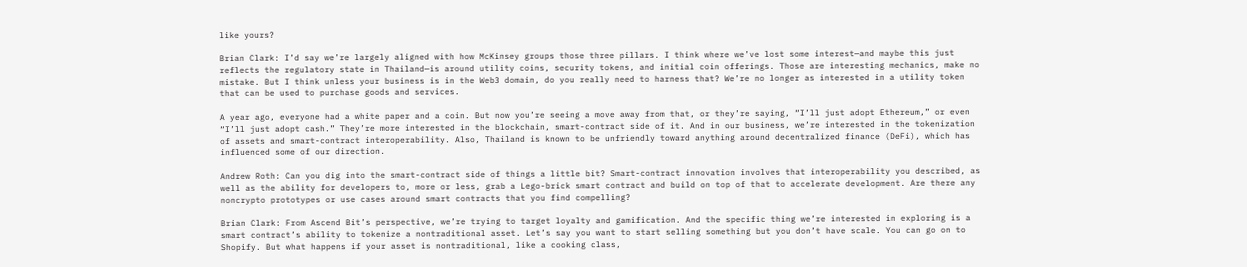like yours?

Brian Clark: I’d say we’re largely aligned with how McKinsey groups those three pillars. I think where we’ve lost some interest—and maybe this just reflects the regulatory state in Thailand—is around utility coins, security tokens, and initial coin offerings. Those are interesting mechanics, make no mistake. But I think unless your business is in the Web3 domain, do you really need to harness that? We’re no longer as interested in a utility token that can be used to purchase goods and services.

A year ago, everyone had a white paper and a coin. But now you’re seeing a move away from that, or they’re saying, “I’ll just adopt Ethereum,” or even “I’ll just adopt cash.” They’re more interested in the blockchain, smart-contract side of it. And in our business, we’re interested in the tokenization of assets and smart-contract interoperability. Also, Thailand is known to be unfriendly toward anything around decentralized finance (DeFi), which has influenced some of our direction.

Andrew Roth: Can you dig into the smart-contract side of things a little bit? Smart-contract innovation involves that interoperability you described, as well as the ability for developers to, more or less, grab a Lego-brick smart contract and build on top of that to accelerate development. Are there any noncrypto prototypes or use cases around smart contracts that you find compelling?

Brian Clark: From Ascend Bit’s perspective, we’re trying to target loyalty and gamification. And the specific thing we’re interested in exploring is a smart contract’s ability to tokenize a nontraditional asset. Let’s say you want to start selling something but you don’t have scale. You can go on to Shopify. But what happens if your asset is nontraditional, like a cooking class,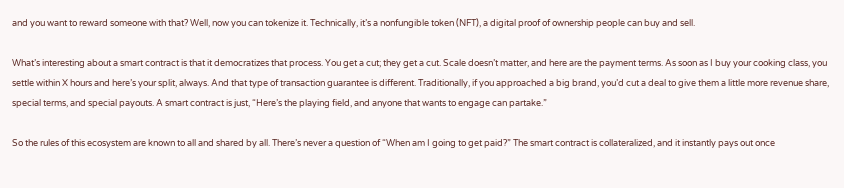and you want to reward someone with that? Well, now you can tokenize it. Technically, it’s a nonfungible token (NFT), a digital proof of ownership people can buy and sell.

What’s interesting about a smart contract is that it democratizes that process. You get a cut; they get a cut. Scale doesn’t matter, and here are the payment terms. As soon as I buy your cooking class, you settle within X hours and here’s your split, always. And that type of transaction guarantee is different. Traditionally, if you approached a big brand, you’d cut a deal to give them a little more revenue share, special terms, and special payouts. A smart contract is just, “Here’s the playing field, and anyone that wants to engage can partake.”

So the rules of this ecosystem are known to all and shared by all. There’s never a question of “When am I going to get paid?” The smart contract is collateralized, and it instantly pays out once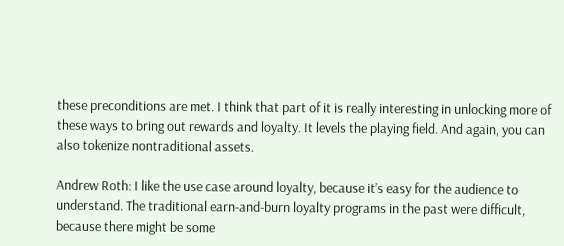these preconditions are met. I think that part of it is really interesting in unlocking more of these ways to bring out rewards and loyalty. It levels the playing field. And again, you can also tokenize nontraditional assets.

Andrew Roth: I like the use case around loyalty, because it’s easy for the audience to understand. The traditional earn-and-burn loyalty programs in the past were difficult, because there might be some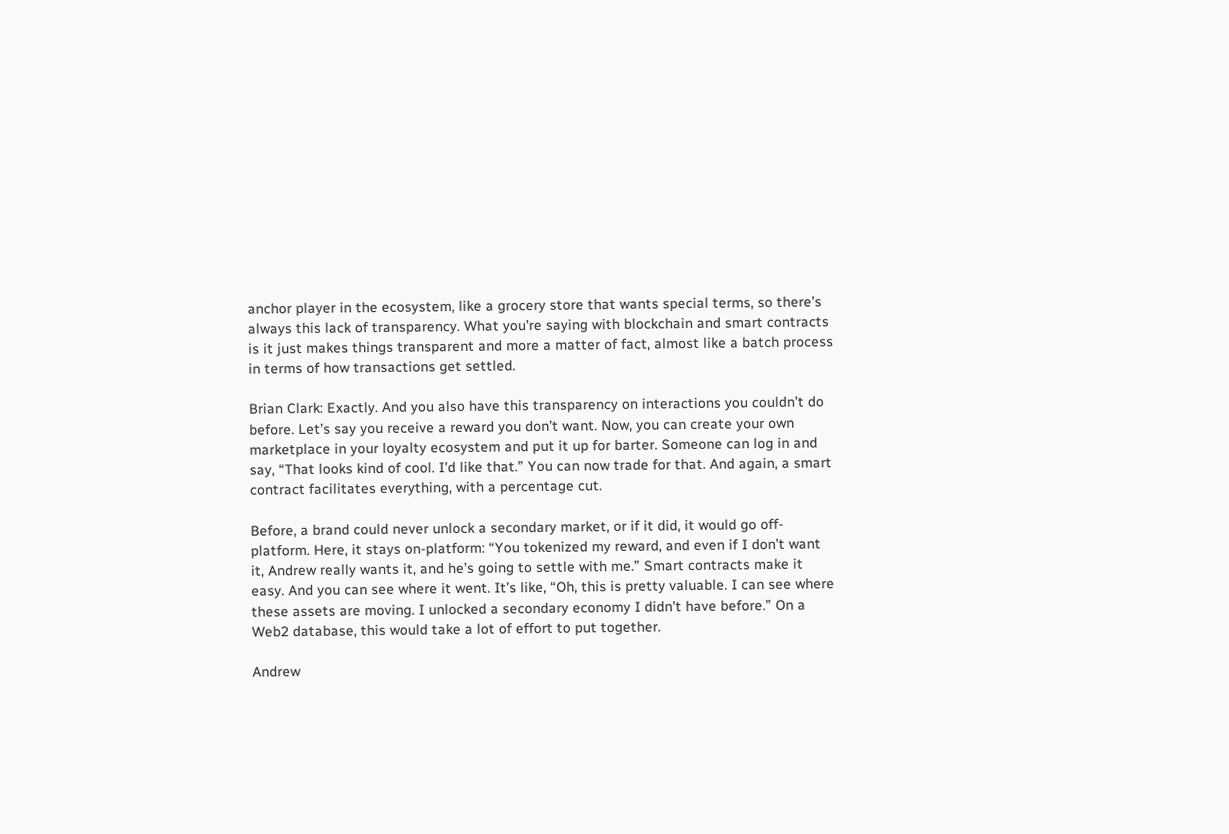anchor player in the ecosystem, like a grocery store that wants special terms, so there’s always this lack of transparency. What you’re saying with blockchain and smart contracts is it just makes things transparent and more a matter of fact, almost like a batch process in terms of how transactions get settled.

Brian Clark: Exactly. And you also have this transparency on interactions you couldn’t do before. Let’s say you receive a reward you don’t want. Now, you can create your own marketplace in your loyalty ecosystem and put it up for barter. Someone can log in and say, “That looks kind of cool. I’d like that.” You can now trade for that. And again, a smart contract facilitates everything, with a percentage cut.

Before, a brand could never unlock a secondary market, or if it did, it would go off-platform. Here, it stays on-platform: “You tokenized my reward, and even if I don’t want it, Andrew really wants it, and he’s going to settle with me.” Smart contracts make it easy. And you can see where it went. It’s like, “Oh, this is pretty valuable. I can see where these assets are moving. I unlocked a secondary economy I didn’t have before.” On a Web2 database, this would take a lot of effort to put together.

Andrew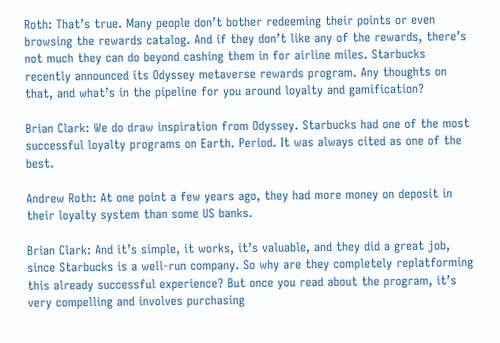Roth: That’s true. Many people don’t bother redeeming their points or even browsing the rewards catalog. And if they don’t like any of the rewards, there’s not much they can do beyond cashing them in for airline miles. Starbucks recently announced its Odyssey metaverse rewards program. Any thoughts on that, and what’s in the pipeline for you around loyalty and gamification?

Brian Clark: We do draw inspiration from Odyssey. Starbucks had one of the most successful loyalty programs on Earth. Period. It was always cited as one of the best.

Andrew Roth: At one point a few years ago, they had more money on deposit in their loyalty system than some US banks.

Brian Clark: And it’s simple, it works, it’s valuable, and they did a great job, since Starbucks is a well-run company. So why are they completely replatforming this already successful experience? But once you read about the program, it’s very compelling and involves purchasing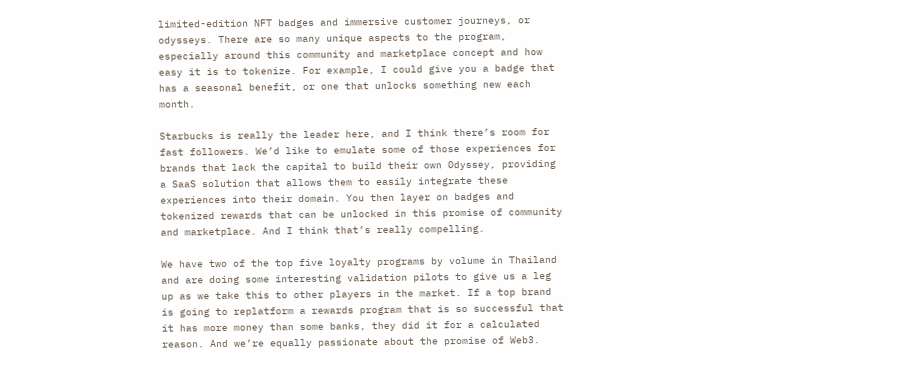limited-edition NFT badges and immersive customer journeys, or odysseys. There are so many unique aspects to the program, especially around this community and marketplace concept and how easy it is to tokenize. For example, I could give you a badge that has a seasonal benefit, or one that unlocks something new each month.

Starbucks is really the leader here, and I think there’s room for fast followers. We’d like to emulate some of those experiences for brands that lack the capital to build their own Odyssey, providing a SaaS solution that allows them to easily integrate these experiences into their domain. You then layer on badges and tokenized rewards that can be unlocked in this promise of community and marketplace. And I think that’s really compelling.

We have two of the top five loyalty programs by volume in Thailand and are doing some interesting validation pilots to give us a leg up as we take this to other players in the market. If a top brand is going to replatform a rewards program that is so successful that it has more money than some banks, they did it for a calculated reason. And we’re equally passionate about the promise of Web3.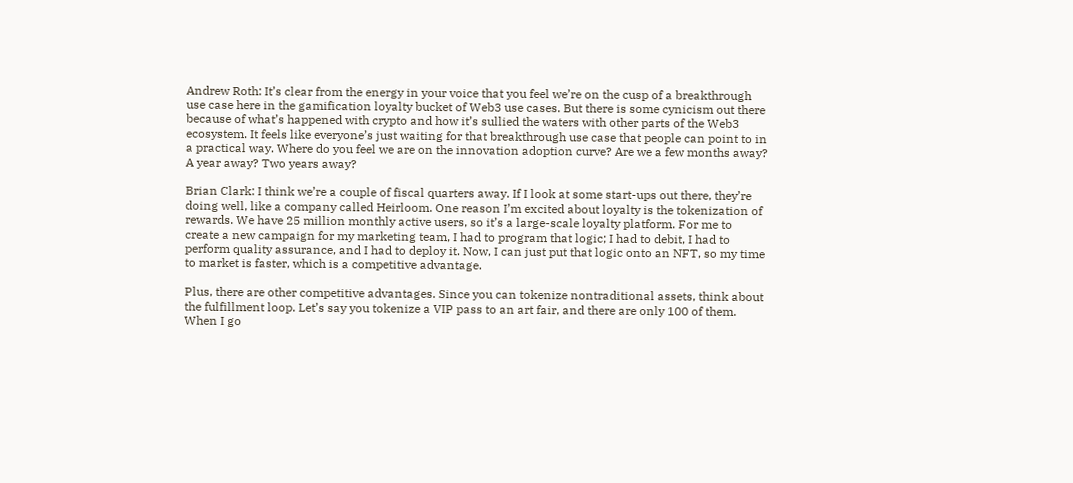Andrew Roth: It’s clear from the energy in your voice that you feel we’re on the cusp of a breakthrough use case here in the gamification loyalty bucket of Web3 use cases. But there is some cynicism out there because of what’s happened with crypto and how it’s sullied the waters with other parts of the Web3 ecosystem. It feels like everyone’s just waiting for that breakthrough use case that people can point to in a practical way. Where do you feel we are on the innovation adoption curve? Are we a few months away? A year away? Two years away?

Brian Clark: I think we’re a couple of fiscal quarters away. If I look at some start-ups out there, they’re doing well, like a company called Heirloom. One reason I’m excited about loyalty is the tokenization of rewards. We have 25 million monthly active users, so it’s a large-scale loyalty platform. For me to create a new campaign for my marketing team, I had to program that logic; I had to debit, I had to perform quality assurance, and I had to deploy it. Now, I can just put that logic onto an NFT, so my time to market is faster, which is a competitive advantage.

Plus, there are other competitive advantages. Since you can tokenize nontraditional assets, think about the fulfillment loop. Let’s say you tokenize a VIP pass to an art fair, and there are only 100 of them. When I go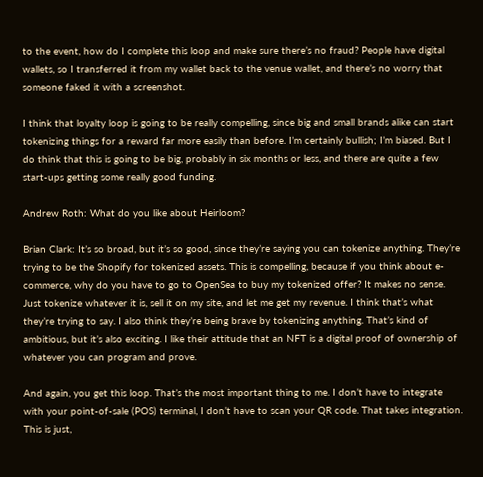to the event, how do I complete this loop and make sure there’s no fraud? People have digital wallets, so I transferred it from my wallet back to the venue wallet, and there’s no worry that someone faked it with a screenshot.

I think that loyalty loop is going to be really compelling, since big and small brands alike can start tokenizing things for a reward far more easily than before. I’m certainly bullish; I’m biased. But I do think that this is going to be big, probably in six months or less, and there are quite a few start-ups getting some really good funding.

Andrew Roth: What do you like about Heirloom?

Brian Clark: It’s so broad, but it’s so good, since they’re saying you can tokenize anything. They’re trying to be the Shopify for tokenized assets. This is compelling, because if you think about e-commerce, why do you have to go to OpenSea to buy my tokenized offer? It makes no sense. Just tokenize whatever it is, sell it on my site, and let me get my revenue. I think that’s what they’re trying to say. I also think they’re being brave by tokenizing anything. That’s kind of ambitious, but it’s also exciting. I like their attitude that an NFT is a digital proof of ownership of whatever you can program and prove.

And again, you get this loop. That’s the most important thing to me. I don’t have to integrate with your point-of-sale (POS) terminal, I don’t have to scan your QR code. That takes integration. This is just,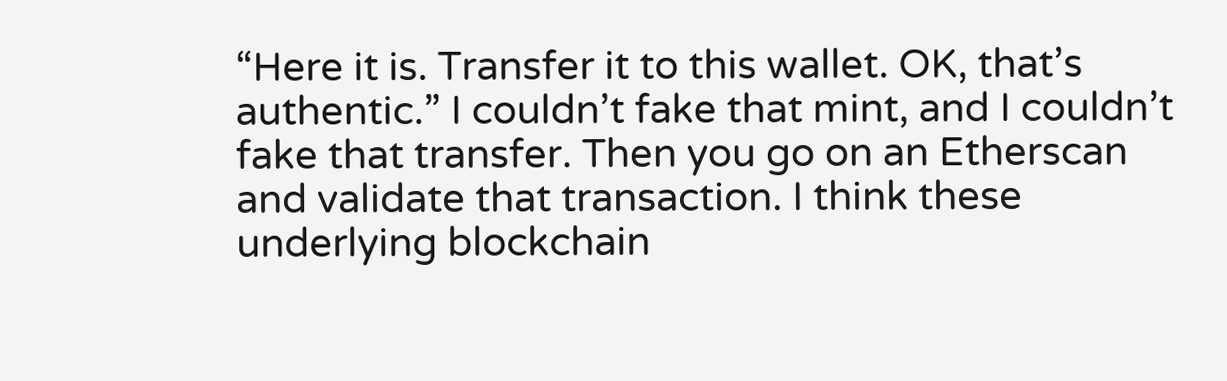“Here it is. Transfer it to this wallet. OK, that’s authentic.” I couldn’t fake that mint, and I couldn’t fake that transfer. Then you go on an Etherscan and validate that transaction. I think these underlying blockchain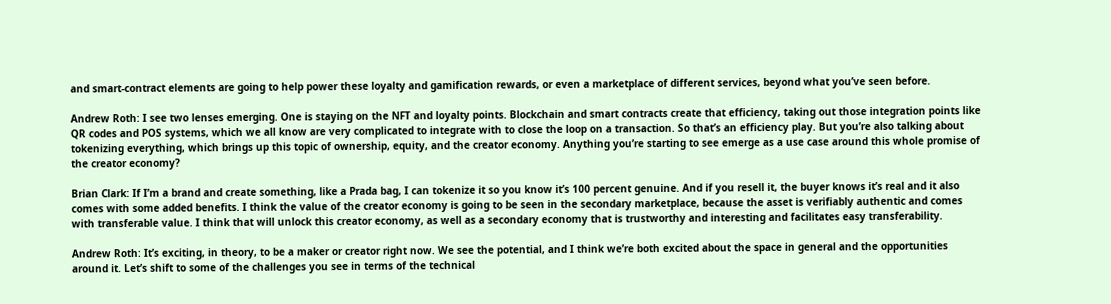and smart-contract elements are going to help power these loyalty and gamification rewards, or even a marketplace of different services, beyond what you’ve seen before.

Andrew Roth: I see two lenses emerging. One is staying on the NFT and loyalty points. Blockchain and smart contracts create that efficiency, taking out those integration points like QR codes and POS systems, which we all know are very complicated to integrate with to close the loop on a transaction. So that’s an efficiency play. But you’re also talking about tokenizing everything, which brings up this topic of ownership, equity, and the creator economy. Anything you’re starting to see emerge as a use case around this whole promise of the creator economy?

Brian Clark: If I’m a brand and create something, like a Prada bag, I can tokenize it so you know it’s 100 percent genuine. And if you resell it, the buyer knows it’s real and it also comes with some added benefits. I think the value of the creator economy is going to be seen in the secondary marketplace, because the asset is verifiably authentic and comes with transferable value. I think that will unlock this creator economy, as well as a secondary economy that is trustworthy and interesting and facilitates easy transferability.

Andrew Roth: It’s exciting, in theory, to be a maker or creator right now. We see the potential, and I think we’re both excited about the space in general and the opportunities around it. Let’s shift to some of the challenges you see in terms of the technical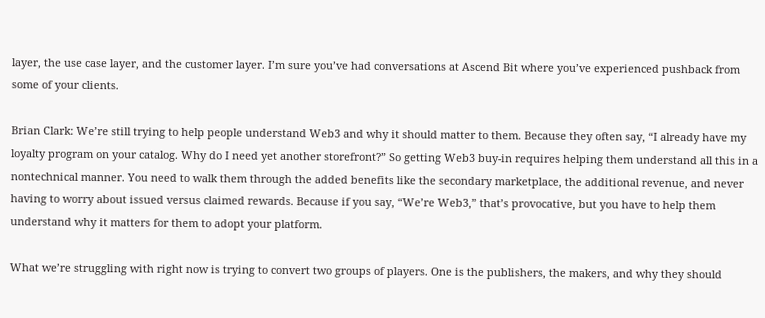layer, the use case layer, and the customer layer. I’m sure you’ve had conversations at Ascend Bit where you’ve experienced pushback from some of your clients.

Brian Clark: We’re still trying to help people understand Web3 and why it should matter to them. Because they often say, “I already have my loyalty program on your catalog. Why do I need yet another storefront?” So getting Web3 buy-in requires helping them understand all this in a nontechnical manner. You need to walk them through the added benefits like the secondary marketplace, the additional revenue, and never having to worry about issued versus claimed rewards. Because if you say, “We’re Web3,” that’s provocative, but you have to help them understand why it matters for them to adopt your platform.

What we’re struggling with right now is trying to convert two groups of players. One is the publishers, the makers, and why they should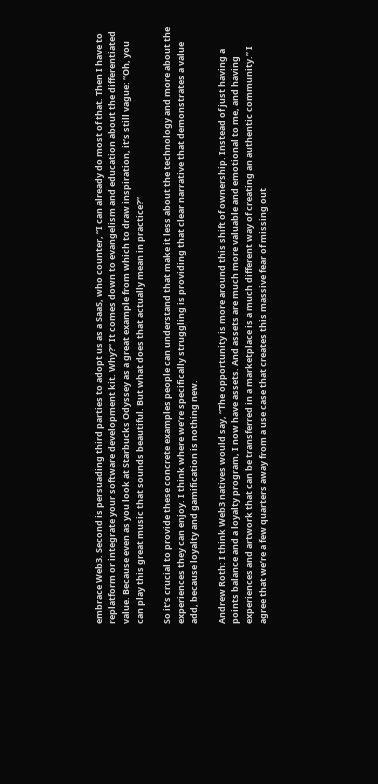embrace Web3. Second is persuading third parties to adopt us as a SaaS, who counter, “I can already do most of that. Then I have to replatform or integrate your software development kit. Why?” It comes down to evangelism and education about the differentiated value. Because even as you look at Starbucks Odyssey as a great example from which to draw inspiration, it’s still vague: “Oh, you can play this great music that sounds beautiful. But what does that actually mean in practice?”

So it’s crucial to provide these concrete examples people can understand that make it less about the technology and more about the experiences they can enjoy. I think where we’re specifically struggling is providing that clear narrative that demonstrates a value add, because loyalty and gamification is nothing new.

Andrew Roth: I think Web3 natives would say, “The opportunity is more around this shift of ownership. Instead of just having a points balance and a loyalty program, I now have assets. And assets are much more valuable and emotional to me, and having experiences and artwork that can be transferred in a marketplace is a much different way of creating an authentic community.” I agree that we’re a few quarters away from a use case that creates this massive fear of missing out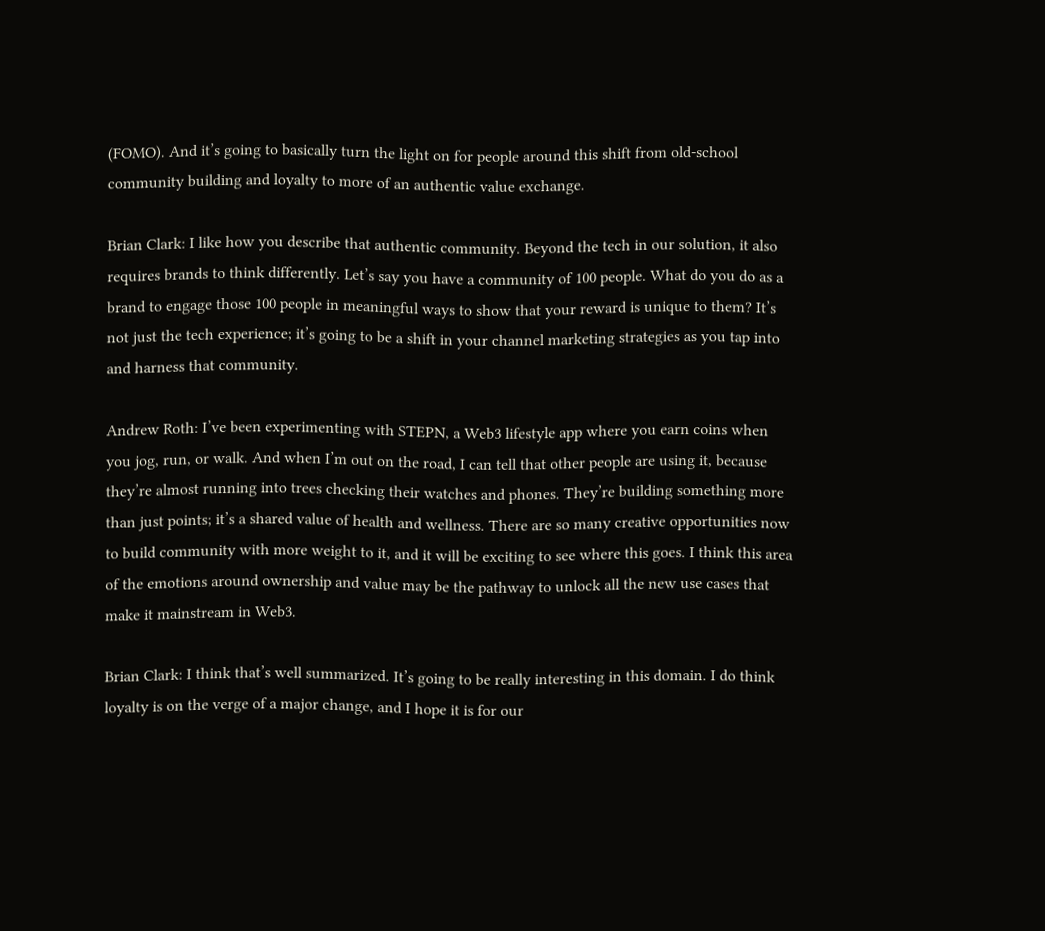(FOMO). And it’s going to basically turn the light on for people around this shift from old-school community building and loyalty to more of an authentic value exchange.

Brian Clark: I like how you describe that authentic community. Beyond the tech in our solution, it also requires brands to think differently. Let’s say you have a community of 100 people. What do you do as a brand to engage those 100 people in meaningful ways to show that your reward is unique to them? It’s not just the tech experience; it’s going to be a shift in your channel marketing strategies as you tap into and harness that community.

Andrew Roth: I’ve been experimenting with STEPN, a Web3 lifestyle app where you earn coins when you jog, run, or walk. And when I’m out on the road, I can tell that other people are using it, because they’re almost running into trees checking their watches and phones. They’re building something more than just points; it’s a shared value of health and wellness. There are so many creative opportunities now to build community with more weight to it, and it will be exciting to see where this goes. I think this area of the emotions around ownership and value may be the pathway to unlock all the new use cases that make it mainstream in Web3.

Brian Clark: I think that’s well summarized. It’s going to be really interesting in this domain. I do think loyalty is on the verge of a major change, and I hope it is for our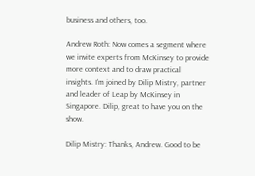business and others, too.

Andrew Roth: Now comes a segment where we invite experts from McKinsey to provide more context and to draw practical insights. I’m joined by Dilip Mistry, partner and leader of Leap by McKinsey in Singapore. Dilip, great to have you on the show.

Dilip Mistry: Thanks, Andrew. Good to be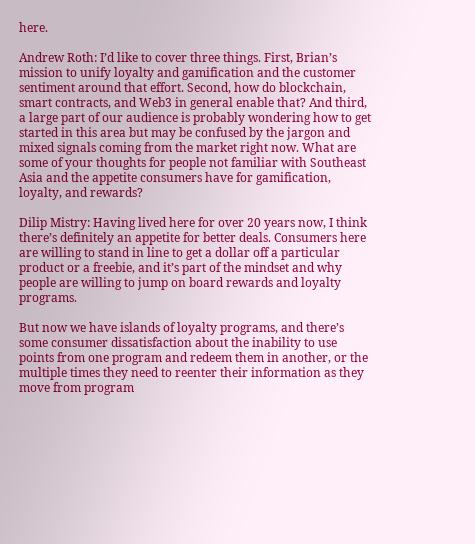here.

Andrew Roth: I’d like to cover three things. First, Brian’s mission to unify loyalty and gamification and the customer sentiment around that effort. Second, how do blockchain, smart contracts, and Web3 in general enable that? And third, a large part of our audience is probably wondering how to get started in this area but may be confused by the jargon and mixed signals coming from the market right now. What are some of your thoughts for people not familiar with Southeast Asia and the appetite consumers have for gamification, loyalty, and rewards?

Dilip Mistry: Having lived here for over 20 years now, I think there’s definitely an appetite for better deals. Consumers here are willing to stand in line to get a dollar off a particular product or a freebie, and it’s part of the mindset and why people are willing to jump on board rewards and loyalty programs.

But now we have islands of loyalty programs, and there’s some consumer dissatisfaction about the inability to use points from one program and redeem them in another, or the multiple times they need to reenter their information as they move from program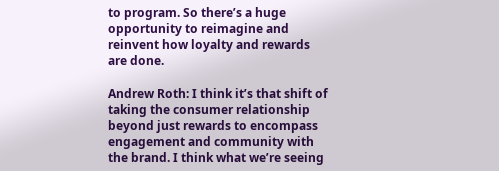to program. So there’s a huge opportunity to reimagine and reinvent how loyalty and rewards are done.

Andrew Roth: I think it’s that shift of taking the consumer relationship beyond just rewards to encompass engagement and community with the brand. I think what we’re seeing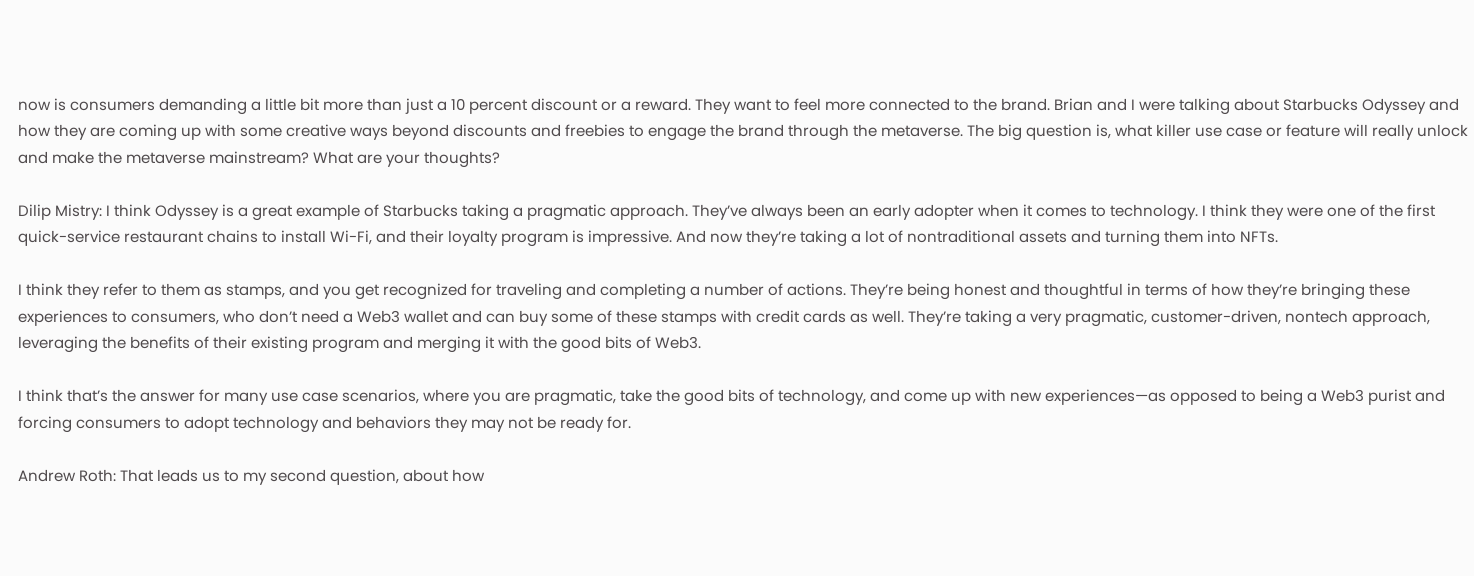now is consumers demanding a little bit more than just a 10 percent discount or a reward. They want to feel more connected to the brand. Brian and I were talking about Starbucks Odyssey and how they are coming up with some creative ways beyond discounts and freebies to engage the brand through the metaverse. The big question is, what killer use case or feature will really unlock and make the metaverse mainstream? What are your thoughts?

Dilip Mistry: I think Odyssey is a great example of Starbucks taking a pragmatic approach. They’ve always been an early adopter when it comes to technology. I think they were one of the first quick-service restaurant chains to install Wi-Fi, and their loyalty program is impressive. And now they’re taking a lot of nontraditional assets and turning them into NFTs.

I think they refer to them as stamps, and you get recognized for traveling and completing a number of actions. They’re being honest and thoughtful in terms of how they’re bringing these experiences to consumers, who don’t need a Web3 wallet and can buy some of these stamps with credit cards as well. They’re taking a very pragmatic, customer-driven, nontech approach, leveraging the benefits of their existing program and merging it with the good bits of Web3.

I think that’s the answer for many use case scenarios, where you are pragmatic, take the good bits of technology, and come up with new experiences—as opposed to being a Web3 purist and forcing consumers to adopt technology and behaviors they may not be ready for.

Andrew Roth: That leads us to my second question, about how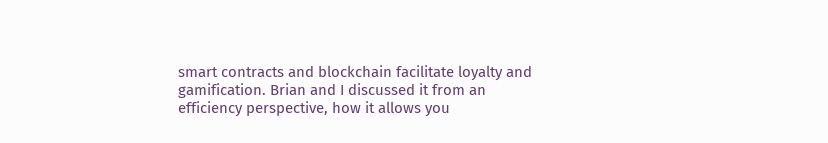smart contracts and blockchain facilitate loyalty and gamification. Brian and I discussed it from an efficiency perspective, how it allows you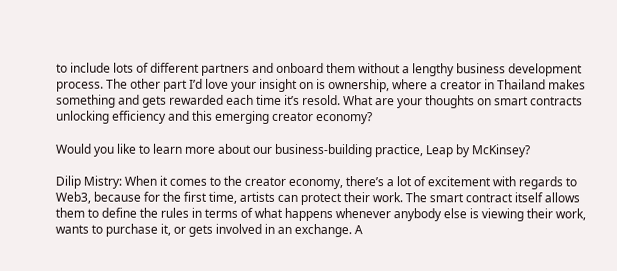to include lots of different partners and onboard them without a lengthy business development process. The other part I’d love your insight on is ownership, where a creator in Thailand makes something and gets rewarded each time it’s resold. What are your thoughts on smart contracts unlocking efficiency and this emerging creator economy?

Would you like to learn more about our business-building practice, Leap by McKinsey?

Dilip Mistry: When it comes to the creator economy, there’s a lot of excitement with regards to Web3, because for the first time, artists can protect their work. The smart contract itself allows them to define the rules in terms of what happens whenever anybody else is viewing their work, wants to purchase it, or gets involved in an exchange. A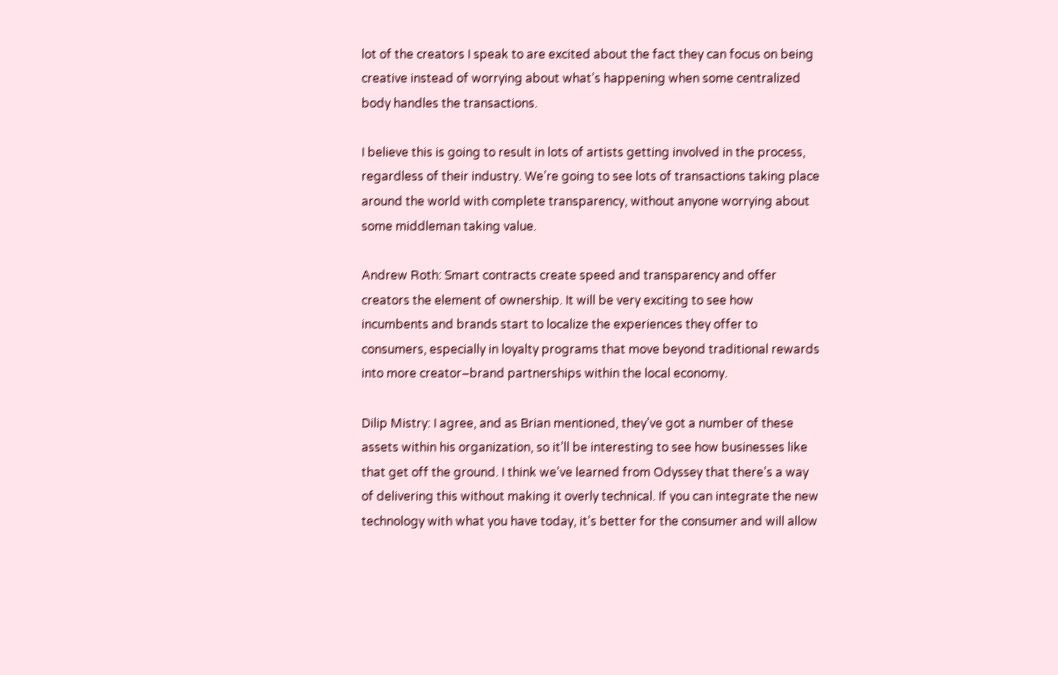lot of the creators I speak to are excited about the fact they can focus on being creative instead of worrying about what’s happening when some centralized body handles the transactions.

I believe this is going to result in lots of artists getting involved in the process, regardless of their industry. We’re going to see lots of transactions taking place around the world with complete transparency, without anyone worrying about some middleman taking value.

Andrew Roth: Smart contracts create speed and transparency and offer creators the element of ownership. It will be very exciting to see how incumbents and brands start to localize the experiences they offer to consumers, especially in loyalty programs that move beyond traditional rewards into more creator–brand partnerships within the local economy.

Dilip Mistry: I agree, and as Brian mentioned, they’ve got a number of these assets within his organization, so it’ll be interesting to see how businesses like that get off the ground. I think we’ve learned from Odyssey that there’s a way of delivering this without making it overly technical. If you can integrate the new technology with what you have today, it’s better for the consumer and will allow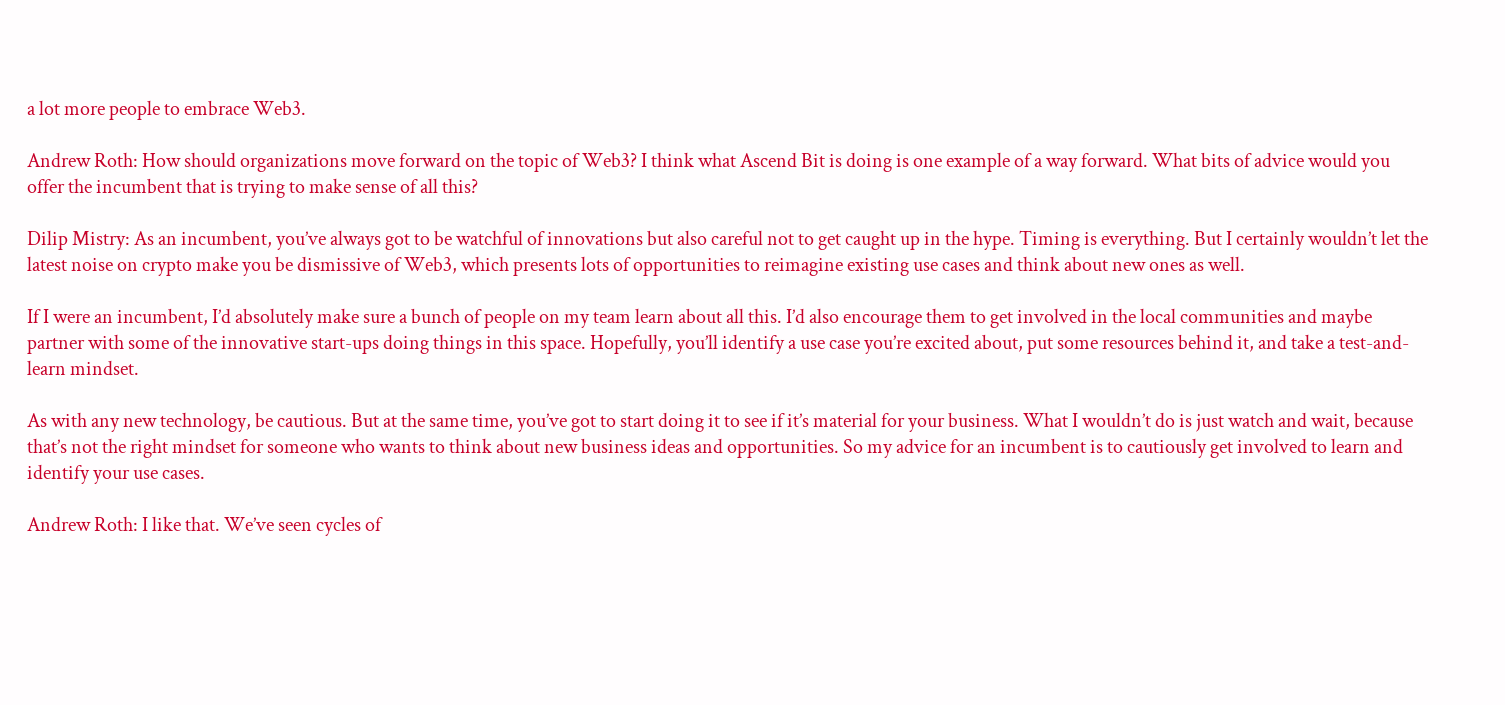a lot more people to embrace Web3.

Andrew Roth: How should organizations move forward on the topic of Web3? I think what Ascend Bit is doing is one example of a way forward. What bits of advice would you offer the incumbent that is trying to make sense of all this?

Dilip Mistry: As an incumbent, you’ve always got to be watchful of innovations but also careful not to get caught up in the hype. Timing is everything. But I certainly wouldn’t let the latest noise on crypto make you be dismissive of Web3, which presents lots of opportunities to reimagine existing use cases and think about new ones as well.

If I were an incumbent, I’d absolutely make sure a bunch of people on my team learn about all this. I’d also encourage them to get involved in the local communities and maybe partner with some of the innovative start-ups doing things in this space. Hopefully, you’ll identify a use case you’re excited about, put some resources behind it, and take a test-and-learn mindset.

As with any new technology, be cautious. But at the same time, you’ve got to start doing it to see if it’s material for your business. What I wouldn’t do is just watch and wait, because that’s not the right mindset for someone who wants to think about new business ideas and opportunities. So my advice for an incumbent is to cautiously get involved to learn and identify your use cases.

Andrew Roth: I like that. We’ve seen cycles of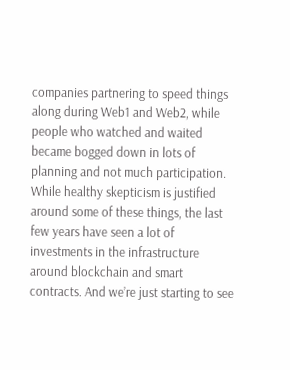companies partnering to speed things along during Web1 and Web2, while people who watched and waited became bogged down in lots of planning and not much participation. While healthy skepticism is justified around some of these things, the last few years have seen a lot of investments in the infrastructure around blockchain and smart contracts. And we’re just starting to see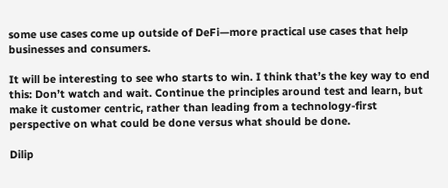some use cases come up outside of DeFi—more practical use cases that help businesses and consumers.

It will be interesting to see who starts to win. I think that’s the key way to end this: Don’t watch and wait. Continue the principles around test and learn, but make it customer centric, rather than leading from a technology-first perspective on what could be done versus what should be done.

Dilip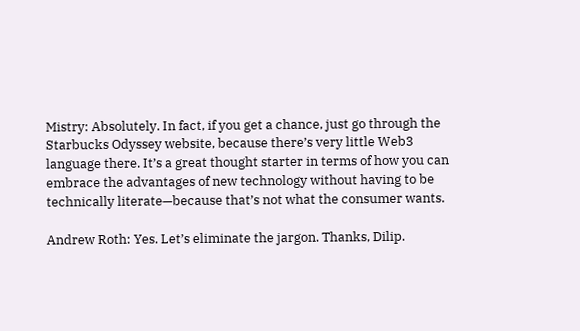Mistry: Absolutely. In fact, if you get a chance, just go through the Starbucks Odyssey website, because there’s very little Web3 language there. It’s a great thought starter in terms of how you can embrace the advantages of new technology without having to be technically literate—because that’s not what the consumer wants.

Andrew Roth: Yes. Let’s eliminate the jargon. Thanks, Dilip.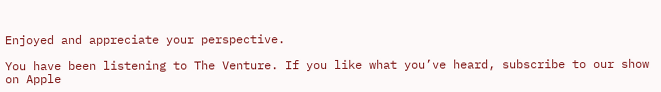Enjoyed and appreciate your perspective.

You have been listening to The Venture. If you like what you’ve heard, subscribe to our show on Apple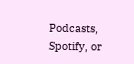Podcasts, Spotify, or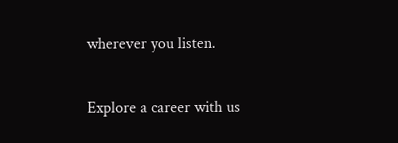wherever you listen.

Explore a career with us